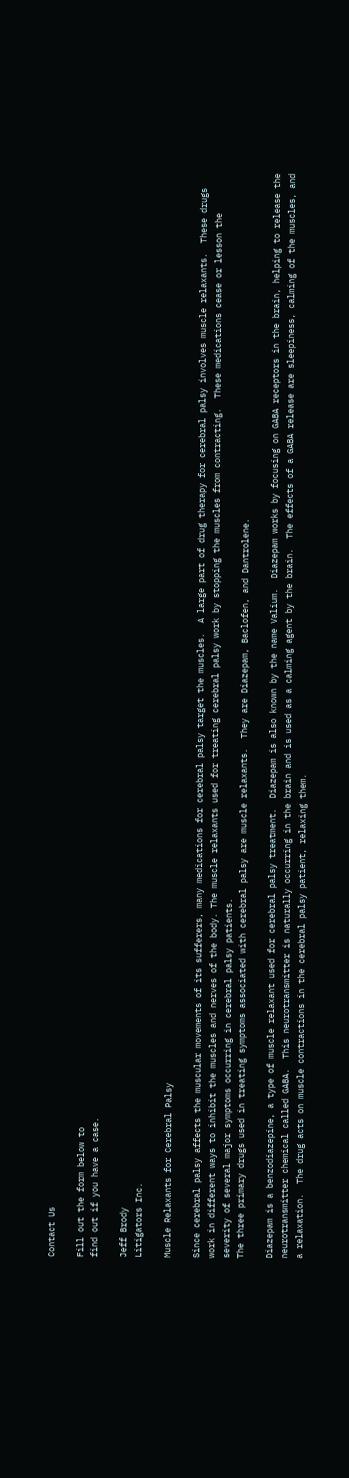Contact Us

Fill out the form below to
find out if you have a case.

Jeff Brody
Litigators Inc.

Muscle Relaxants for Cerebral Palsy

Since cerebral palsy affects the muscular movements of its sufferers, many medications for cerebral palsy target the muscles.  A large part of drug therapy for cerebral palsy involves muscle relaxants.  These drugs work in different ways to inhibit the muscles and nerves of the body. The muscle relaxants used for treating cerebral palsy work by stopping the muscles from contracting.  These medications cease or lesson the severity of several major symptoms occurring in cerebral palsy patients.
The three primary drugs used in treating symptoms associated with cerebral palsy are muscle relaxants.  They are Diazepam, Baclofen, and Dantrolene.

Diazepam is a benzodiazepine, a type of muscle relaxant used for cerebral palsy treatment.  Diazepam is also known by the name Valium.  Diazepam works by focusing on GABA receptors in the brain, helping to release the neurotransmitter chemical called GABA.  This neurotransmitter is naturally occurring in the brain and is used as a calming agent by the brain.  The effects of a GABA release are sleepiness, calming of the muscles, and a relaxation.  The drug acts on muscle contractions in the cerebral palsy patient, relaxing them.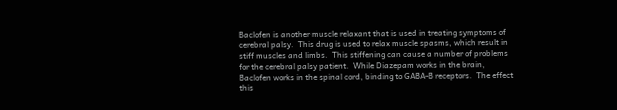Baclofen is another muscle relaxant that is used in treating symptoms of cerebral palsy.  This drug is used to relax muscle spasms, which result in stiff muscles and limbs.  This stiffening can cause a number of problems for the cerebral palsy patient.  While Diazepam works in the brain, Baclofen works in the spinal cord, binding to GABA-B receptors.  The effect this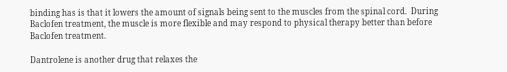binding has is that it lowers the amount of signals being sent to the muscles from the spinal cord.  During Baclofen treatment, the muscle is more flexible and may respond to physical therapy better than before Baclofen treatment.

Dantrolene is another drug that relaxes the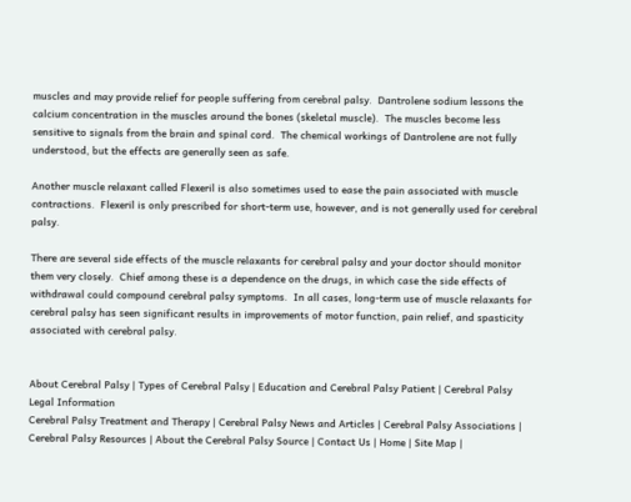muscles and may provide relief for people suffering from cerebral palsy.  Dantrolene sodium lessons the calcium concentration in the muscles around the bones (skeletal muscle).  The muscles become less sensitive to signals from the brain and spinal cord.  The chemical workings of Dantrolene are not fully understood, but the effects are generally seen as safe.

Another muscle relaxant called Flexeril is also sometimes used to ease the pain associated with muscle contractions.  Flexeril is only prescribed for short-term use, however, and is not generally used for cerebral palsy.

There are several side effects of the muscle relaxants for cerebral palsy and your doctor should monitor them very closely.  Chief among these is a dependence on the drugs, in which case the side effects of withdrawal could compound cerebral palsy symptoms.  In all cases, long-term use of muscle relaxants for cerebral palsy has seen significant results in improvements of motor function, pain relief, and spasticity associated with cerebral palsy.


About Cerebral Palsy | Types of Cerebral Palsy | Education and Cerebral Palsy Patient | Cerebral Palsy Legal Information
Cerebral Palsy Treatment and Therapy | Cerebral Palsy News and Articles | Cerebral Palsy Associations | Cerebral Palsy Resources | About the Cerebral Palsy Source | Contact Us | Home | Site Map |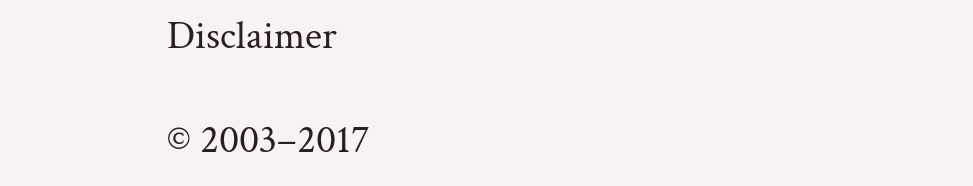Disclaimer

© 2003–2017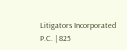Litigators Incorporated P.C. | 825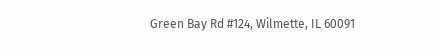Green Bay Rd #124, Wilmette, IL 60091